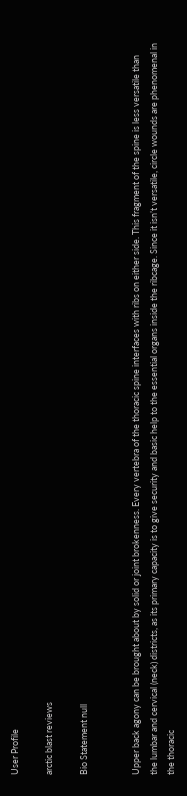User Profile

arctic blast reviews

Bio Statement null


Upper back agony can be brought about by solid or joint brokenness. Every vertebra of the thoracic spine interfaces with ribs on either side. This fragment of the spine is less versatile than the lumbar and cervical (neck) districts, as its primary capacity is to give security and basic help to the essential organs inside the ribcage. Since it isn’t versatile, circle wounds are phenomenal in the thoracic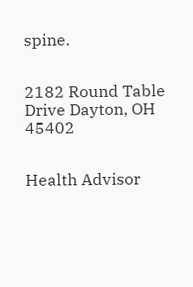spine.


2182 Round Table Drive Dayton, OH 45402


Health Advisor